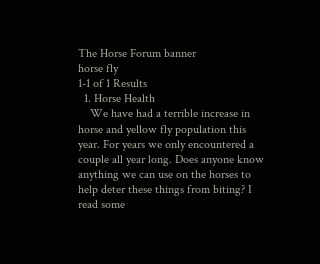The Horse Forum banner
horse fly
1-1 of 1 Results
  1. Horse Health
    We have had a terrible increase in horse and yellow fly population this year. For years we only encountered a couple all year long. Does anyone know anything we can use on the horses to help deter these things from biting? I read some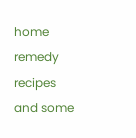home remedy recipes and some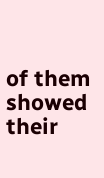of them showed their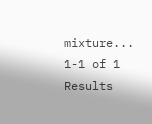mixture...
1-1 of 1 Results